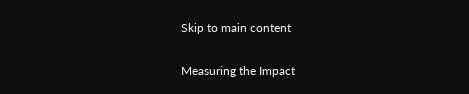Skip to main content

Measuring the Impact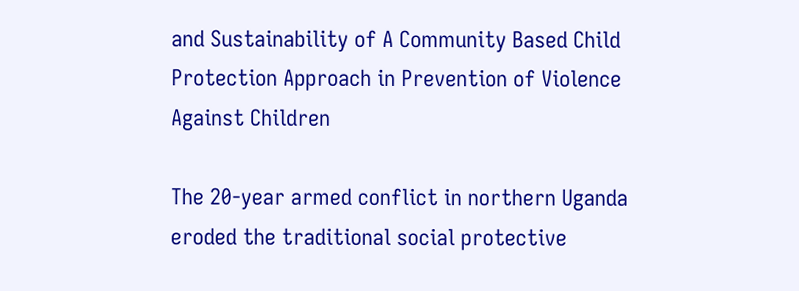and Sustainability of A Community Based Child Protection Approach in Prevention of Violence Against Children

The 20-year armed conflict in northern Uganda eroded the traditional social protective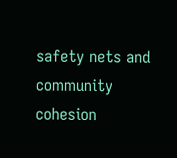safety nets and community cohesion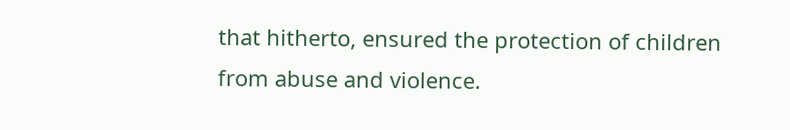that hitherto, ensured the protection of children from abuse and violence.